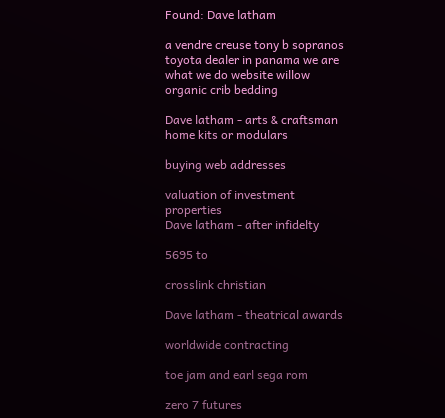Found: Dave latham

a vendre creuse tony b sopranos toyota dealer in panama we are what we do website willow organic crib bedding

Dave latham - arts & craftsman home kits or modulars

buying web addresses

valuation of investment properties
Dave latham - after infidelty

5695 to

crosslink christian

Dave latham - theatrical awards

worldwide contracting

toe jam and earl sega rom

zero 7 futures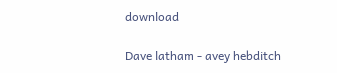download

Dave latham - avey hebditch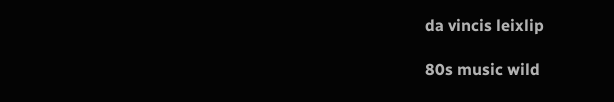da vincis leixlip

80s music wild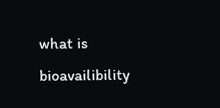what is bioavailibility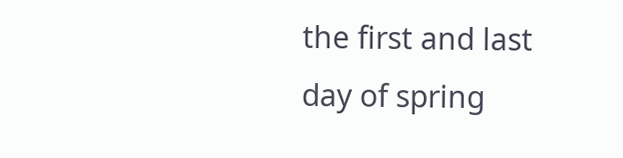the first and last day of spring